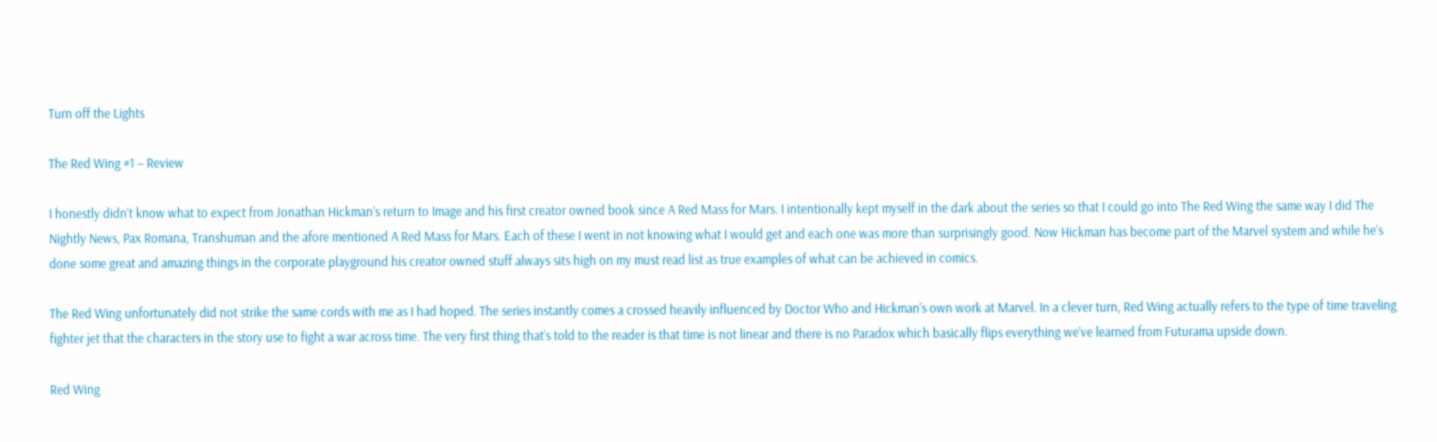Turn off the Lights

The Red Wing #1 – Review

I honestly didn’t know what to expect from Jonathan Hickman’s return to Image and his first creator owned book since A Red Mass for Mars. I intentionally kept myself in the dark about the series so that I could go into The Red Wing the same way I did The Nightly News, Pax Romana, Transhuman and the afore mentioned A Red Mass for Mars. Each of these I went in not knowing what I would get and each one was more than surprisingly good. Now Hickman has become part of the Marvel system and while he’s done some great and amazing things in the corporate playground his creator owned stuff always sits high on my must read list as true examples of what can be achieved in comics.

The Red Wing unfortunately did not strike the same cords with me as I had hoped. The series instantly comes a crossed heavily influenced by Doctor Who and Hickman’s own work at Marvel. In a clever turn, Red Wing actually refers to the type of time traveling fighter jet that the characters in the story use to fight a war across time. The very first thing that’s told to the reader is that time is not linear and there is no Paradox which basically flips everything we’ve learned from Futurama upside down.

Red Wing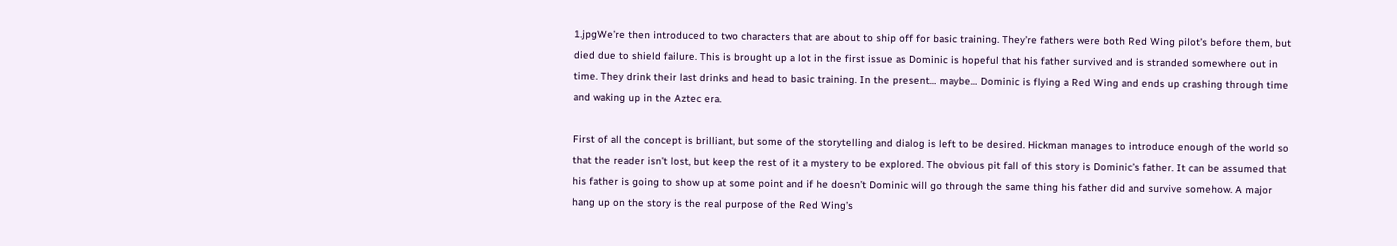1.jpgWe’re then introduced to two characters that are about to ship off for basic training. They’re fathers were both Red Wing pilot’s before them, but died due to shield failure. This is brought up a lot in the first issue as Dominic is hopeful that his father survived and is stranded somewhere out in time. They drink their last drinks and head to basic training. In the present… maybe… Dominic is flying a Red Wing and ends up crashing through time and waking up in the Aztec era.

First of all the concept is brilliant, but some of the storytelling and dialog is left to be desired. Hickman manages to introduce enough of the world so that the reader isn’t lost, but keep the rest of it a mystery to be explored. The obvious pit fall of this story is Dominic’s father. It can be assumed that his father is going to show up at some point and if he doesn’t Dominic will go through the same thing his father did and survive somehow. A major hang up on the story is the real purpose of the Red Wing’s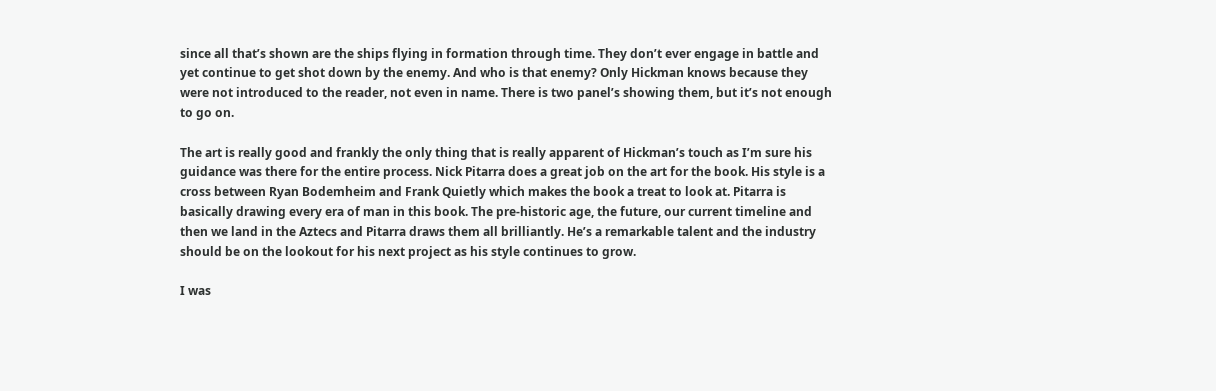since all that’s shown are the ships flying in formation through time. They don’t ever engage in battle and yet continue to get shot down by the enemy. And who is that enemy? Only Hickman knows because they were not introduced to the reader, not even in name. There is two panel’s showing them, but it’s not enough to go on.

The art is really good and frankly the only thing that is really apparent of Hickman’s touch as I’m sure his guidance was there for the entire process. Nick Pitarra does a great job on the art for the book. His style is a cross between Ryan Bodemheim and Frank Quietly which makes the book a treat to look at. Pitarra is basically drawing every era of man in this book. The pre-historic age, the future, our current timeline and then we land in the Aztecs and Pitarra draws them all brilliantly. He’s a remarkable talent and the industry should be on the lookout for his next project as his style continues to grow.

I was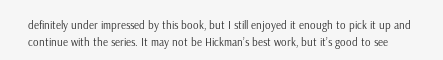definitely under impressed by this book, but I still enjoyed it enough to pick it up and continue with the series. It may not be Hickman’s best work, but it’s good to see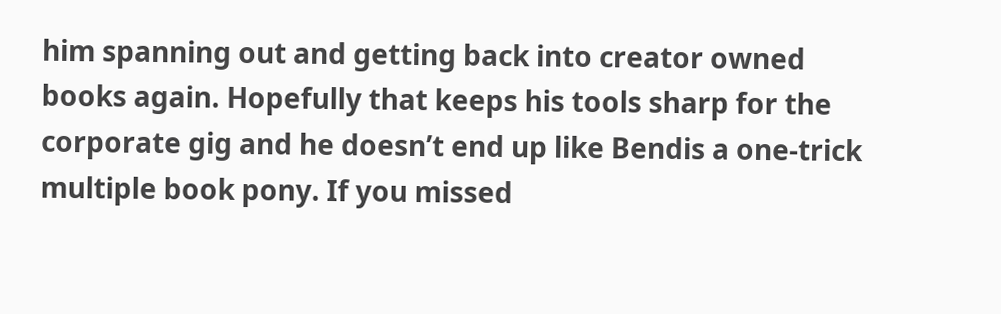him spanning out and getting back into creator owned books again. Hopefully that keeps his tools sharp for the corporate gig and he doesn’t end up like Bendis a one-trick multiple book pony. If you missed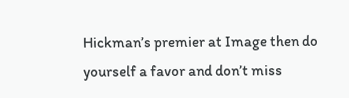Hickman’s premier at Image then do yourself a favor and don’t miss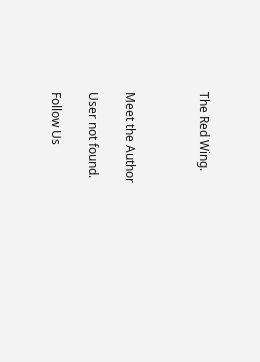The Red Wing.



Meet the Author

User not found.

Follow Us